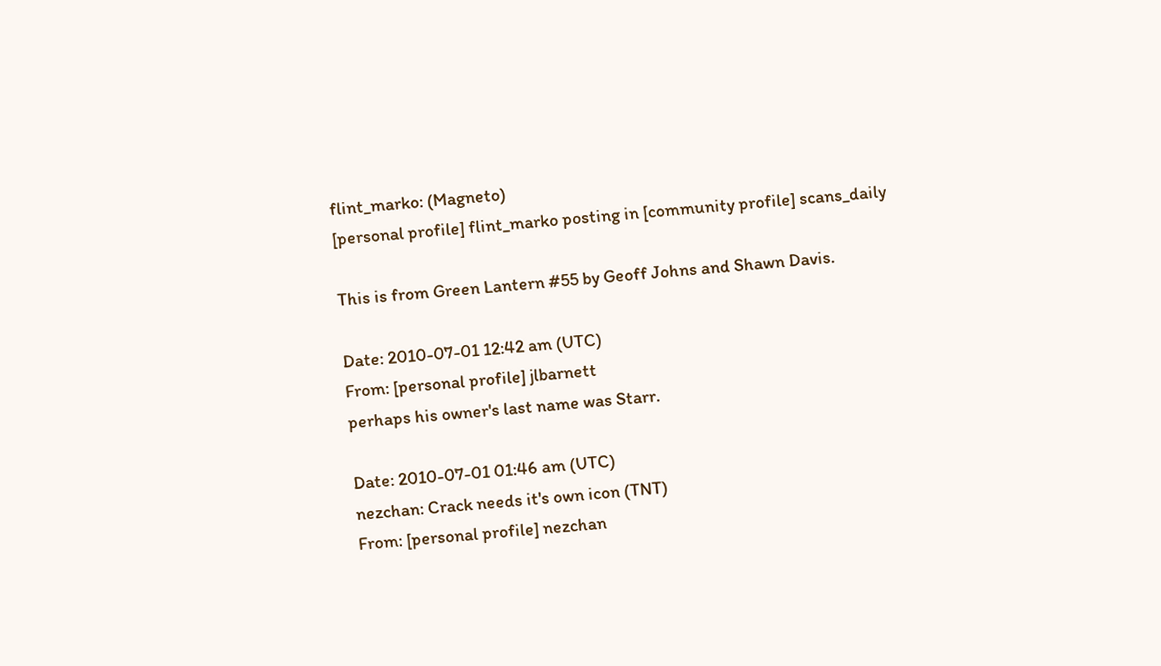flint_marko: (Magneto)
[personal profile] flint_marko posting in [community profile] scans_daily

This is from Green Lantern #55 by Geoff Johns and Shawn Davis.

Date: 2010-07-01 12:42 am (UTC)
From: [personal profile] jlbarnett
perhaps his owner's last name was Starr.

Date: 2010-07-01 01:46 am (UTC)
nezchan: Crack needs it's own icon (TNT)
From: [personal profile] nezchan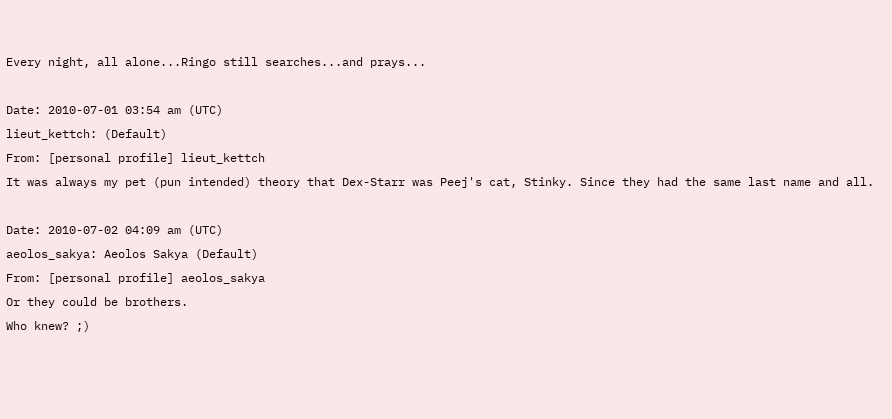Every night, all alone...Ringo still searches...and prays...

Date: 2010-07-01 03:54 am (UTC)
lieut_kettch: (Default)
From: [personal profile] lieut_kettch
It was always my pet (pun intended) theory that Dex-Starr was Peej's cat, Stinky. Since they had the same last name and all.

Date: 2010-07-02 04:09 am (UTC)
aeolos_sakya: Aeolos Sakya (Default)
From: [personal profile] aeolos_sakya
Or they could be brothers.
Who knew? ;)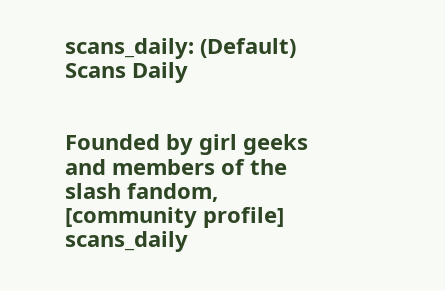scans_daily: (Default)
Scans Daily


Founded by girl geeks and members of the slash fandom, [community profile] scans_daily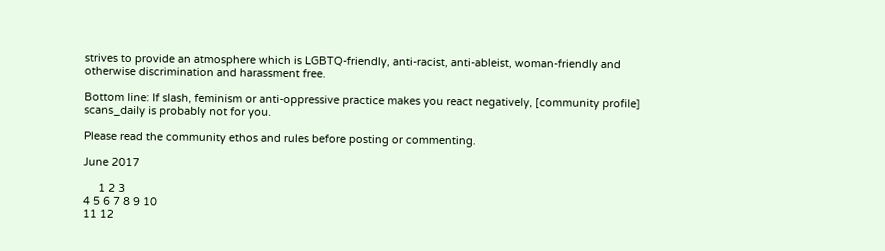strives to provide an atmosphere which is LGBTQ-friendly, anti-racist, anti-ableist, woman-friendly and otherwise discrimination and harassment free.

Bottom line: If slash, feminism or anti-oppressive practice makes you react negatively, [community profile] scans_daily is probably not for you.

Please read the community ethos and rules before posting or commenting.

June 2017

     1 2 3
4 5 6 7 8 9 10
11 12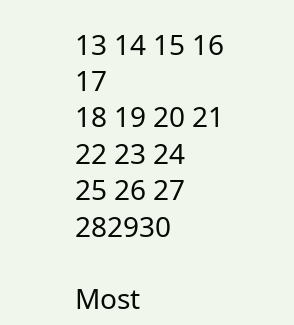13 14 15 16 17
18 19 20 21 22 23 24
25 26 27 282930

Most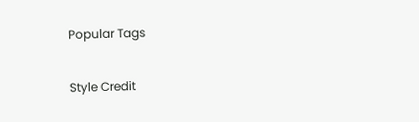Popular Tags

Style Credit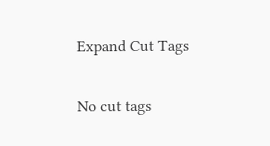Expand Cut Tags

No cut tags